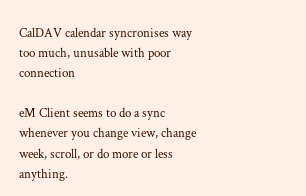CalDAV calendar syncronises way too much, unusable with poor connection

eM Client seems to do a sync whenever you change view, change week, scroll, or do more or less anything.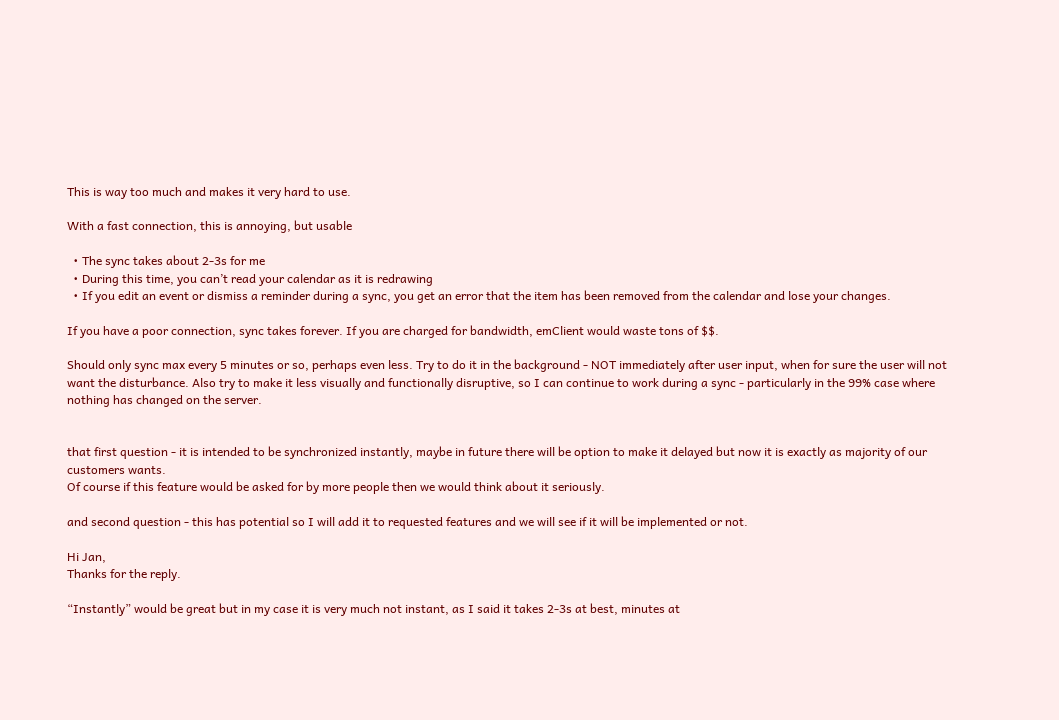This is way too much and makes it very hard to use.

With a fast connection, this is annoying, but usable

  • The sync takes about 2-3s for me
  • During this time, you can’t read your calendar as it is redrawing
  • If you edit an event or dismiss a reminder during a sync, you get an error that the item has been removed from the calendar and lose your changes.

If you have a poor connection, sync takes forever. If you are charged for bandwidth, emClient would waste tons of $$.

Should only sync max every 5 minutes or so, perhaps even less. Try to do it in the background - NOT immediately after user input, when for sure the user will not want the disturbance. Also try to make it less visually and functionally disruptive, so I can continue to work during a sync - particularly in the 99% case where nothing has changed on the server.


that first question - it is intended to be synchronized instantly, maybe in future there will be option to make it delayed but now it is exactly as majority of our customers wants.
Of course if this feature would be asked for by more people then we would think about it seriously.

and second question - this has potential so I will add it to requested features and we will see if it will be implemented or not.

Hi Jan,
Thanks for the reply.

“Instantly” would be great but in my case it is very much not instant, as I said it takes 2-3s at best, minutes at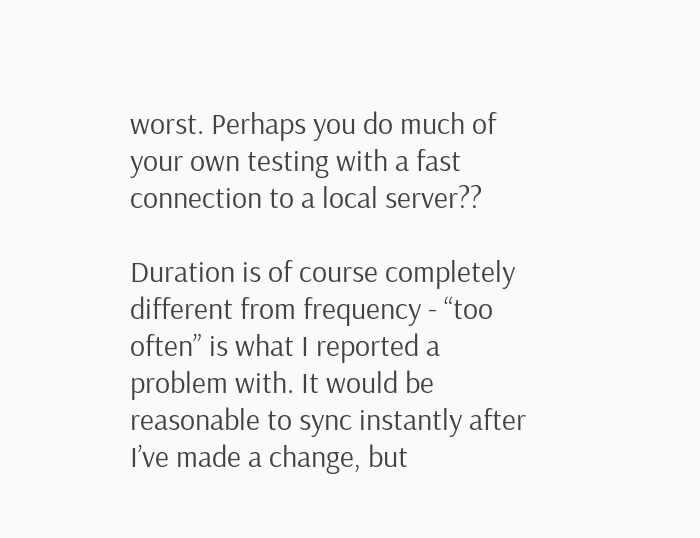worst. Perhaps you do much of your own testing with a fast connection to a local server??

Duration is of course completely different from frequency - “too often” is what I reported a problem with. It would be reasonable to sync instantly after I’ve made a change, but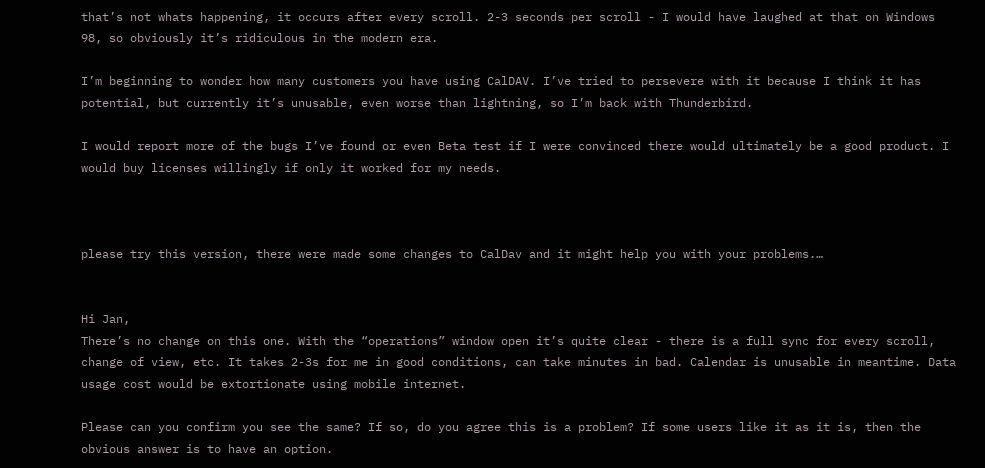that’s not whats happening, it occurs after every scroll. 2-3 seconds per scroll - I would have laughed at that on Windows 98, so obviously it’s ridiculous in the modern era.

I’m beginning to wonder how many customers you have using CalDAV. I’ve tried to persevere with it because I think it has potential, but currently it’s unusable, even worse than lightning, so I’m back with Thunderbird.

I would report more of the bugs I’ve found or even Beta test if I were convinced there would ultimately be a good product. I would buy licenses willingly if only it worked for my needs.



please try this version, there were made some changes to CalDav and it might help you with your problems.…


Hi Jan,
There’s no change on this one. With the “operations” window open it’s quite clear - there is a full sync for every scroll, change of view, etc. It takes 2-3s for me in good conditions, can take minutes in bad. Calendar is unusable in meantime. Data usage cost would be extortionate using mobile internet.

Please can you confirm you see the same? If so, do you agree this is a problem? If some users like it as it is, then the obvious answer is to have an option.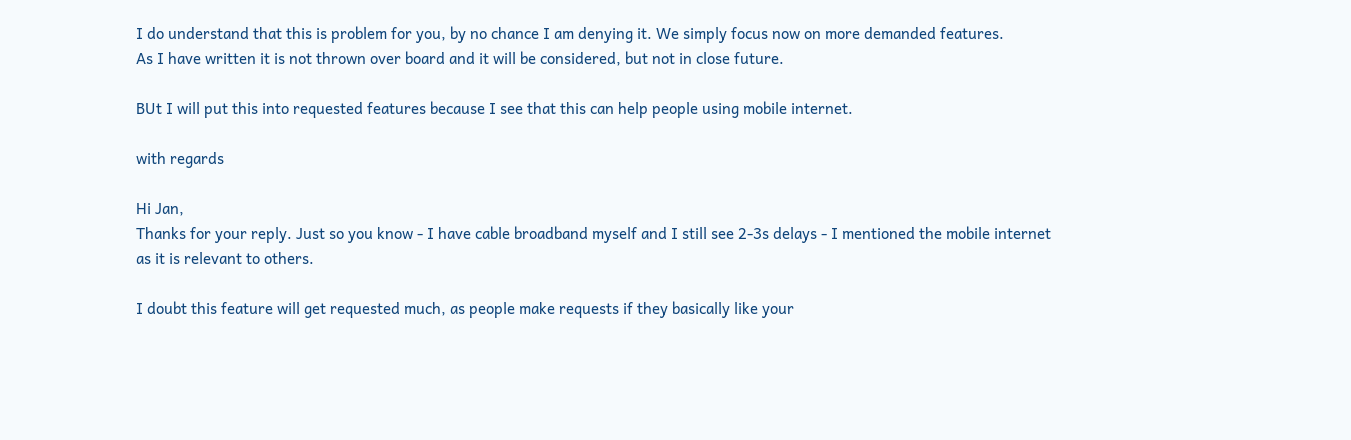I do understand that this is problem for you, by no chance I am denying it. We simply focus now on more demanded features.
As I have written it is not thrown over board and it will be considered, but not in close future.

BUt I will put this into requested features because I see that this can help people using mobile internet.

with regards

Hi Jan,
Thanks for your reply. Just so you know - I have cable broadband myself and I still see 2-3s delays - I mentioned the mobile internet as it is relevant to others.

I doubt this feature will get requested much, as people make requests if they basically like your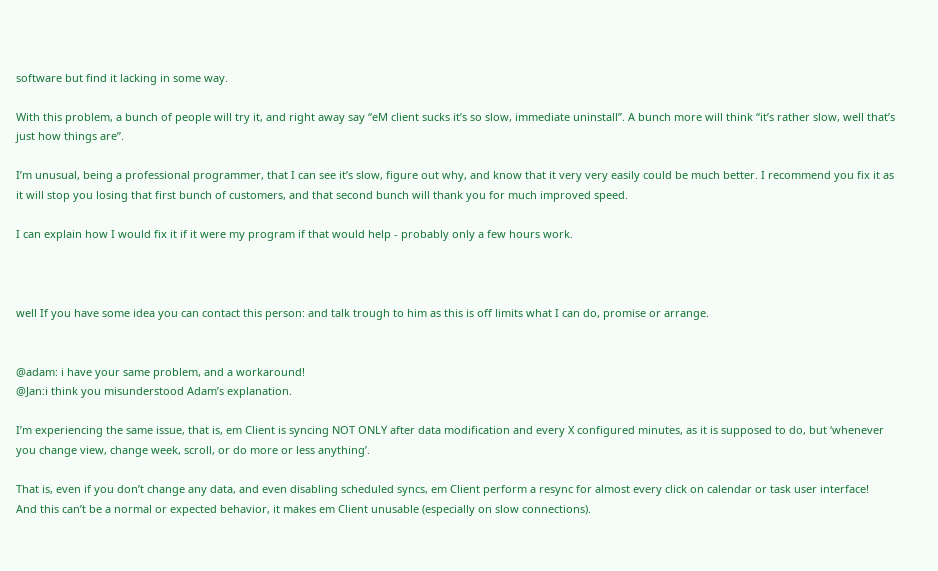software but find it lacking in some way.

With this problem, a bunch of people will try it, and right away say “eM client sucks it’s so slow, immediate uninstall”. A bunch more will think “it’s rather slow, well that’s just how things are”.

I’m unusual, being a professional programmer, that I can see it’s slow, figure out why, and know that it very very easily could be much better. I recommend you fix it as it will stop you losing that first bunch of customers, and that second bunch will thank you for much improved speed.

I can explain how I would fix it if it were my program if that would help - probably only a few hours work.



well If you have some idea you can contact this person: and talk trough to him as this is off limits what I can do, promise or arrange.


@adam: i have your same problem, and a workaround!
@Jan:i think you misunderstood Adam’s explanation.

I’m experiencing the same issue, that is, em Client is syncing NOT ONLY after data modification and every X configured minutes, as it is supposed to do, but ‘whenever you change view, change week, scroll, or do more or less anything’.

That is, even if you don’t change any data, and even disabling scheduled syncs, em Client perform a resync for almost every click on calendar or task user interface!
And this can’t be a normal or expected behavior, it makes em Client unusable (especially on slow connections).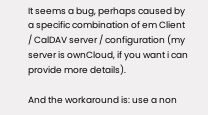It seems a bug, perhaps caused by a specific combination of em Client / CalDAV server / configuration (my server is ownCloud, if you want i can provide more details).

And the workaround is: use a non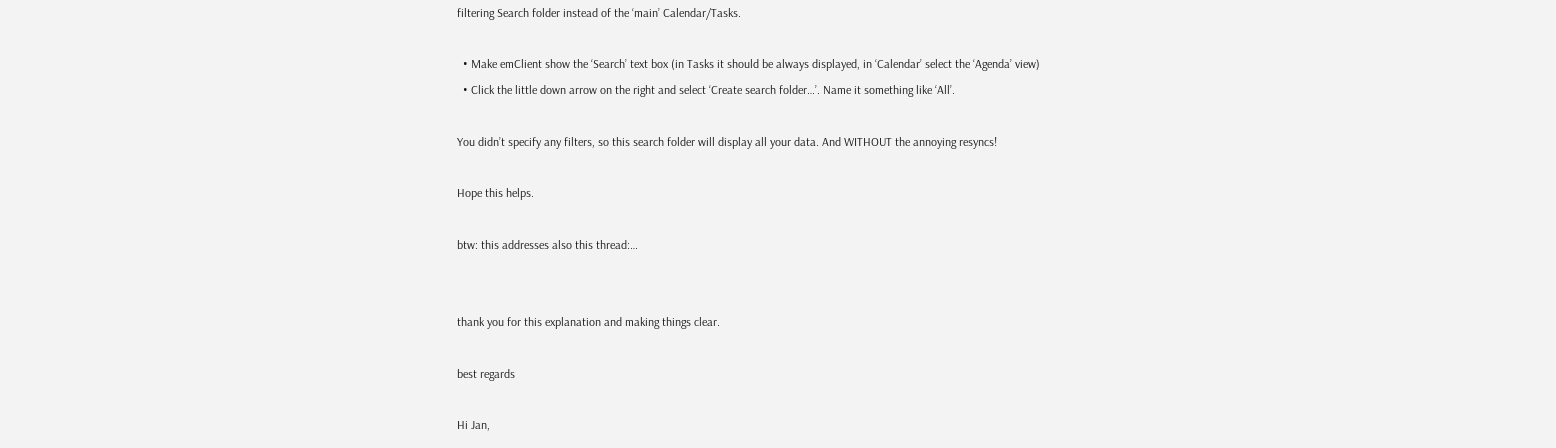filtering Search folder instead of the ‘main’ Calendar/Tasks.

  • Make emClient show the ‘Search’ text box (in Tasks it should be always displayed, in ‘Calendar’ select the ‘Agenda’ view)
  • Click the little down arrow on the right and select ‘Create search folder…’. Name it something like ‘All’.

You didn’t specify any filters, so this search folder will display all your data. And WITHOUT the annoying resyncs!

Hope this helps.

btw: this addresses also this thread:…


thank you for this explanation and making things clear.

best regards

Hi Jan,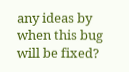any ideas by when this bug will be fixed?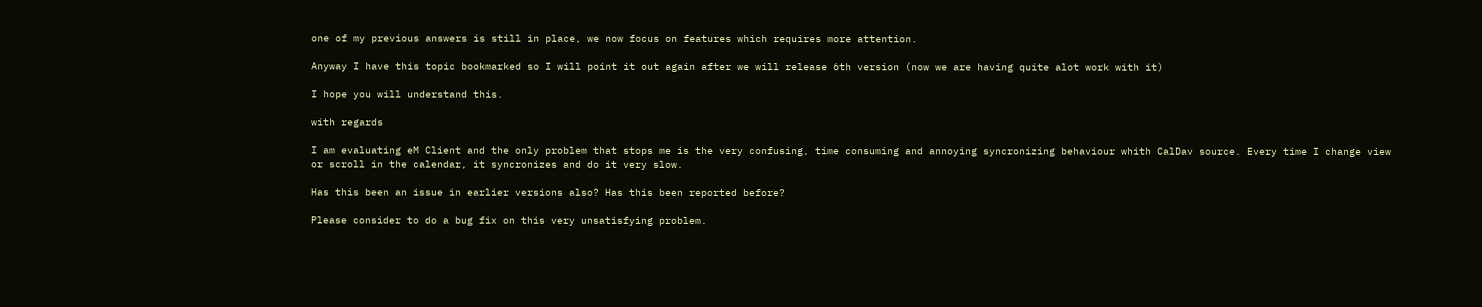one of my previous answers is still in place, we now focus on features which requires more attention.

Anyway I have this topic bookmarked so I will point it out again after we will release 6th version (now we are having quite alot work with it)

I hope you will understand this.

with regards

I am evaluating eM Client and the only problem that stops me is the very confusing, time consuming and annoying syncronizing behaviour whith CalDav source. Every time I change view or scroll in the calendar, it syncronizes and do it very slow.

Has this been an issue in earlier versions also? Has this been reported before?

Please consider to do a bug fix on this very unsatisfying problem.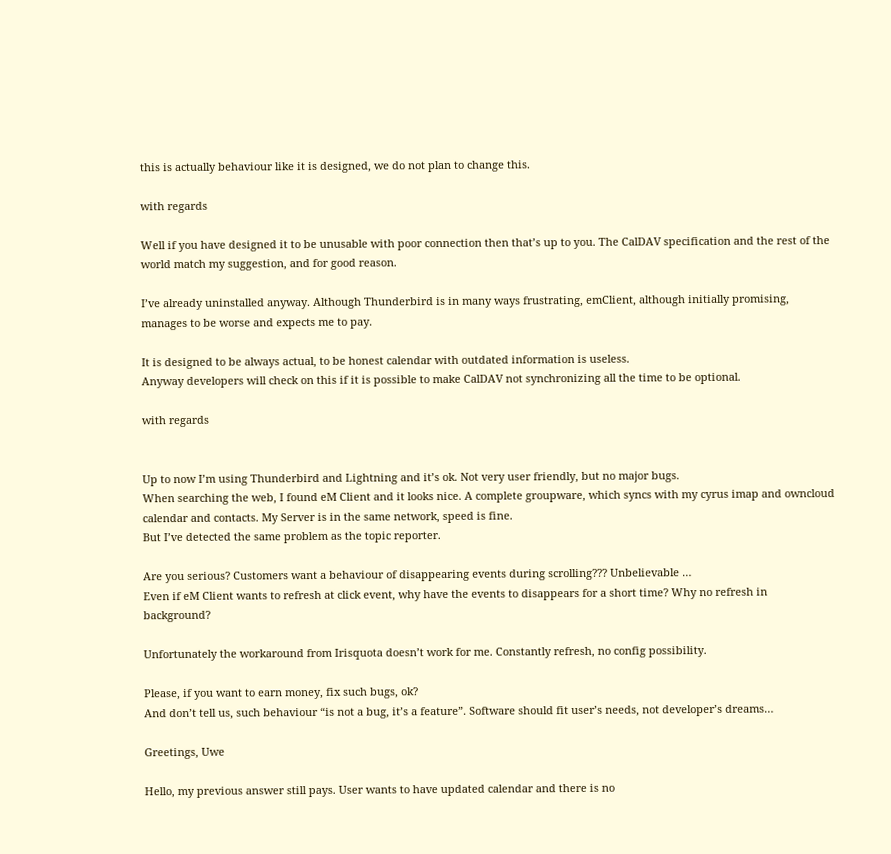this is actually behaviour like it is designed, we do not plan to change this.

with regards

Well if you have designed it to be unusable with poor connection then that’s up to you. The CalDAV specification and the rest of the world match my suggestion, and for good reason.

I’ve already uninstalled anyway. Although Thunderbird is in many ways frustrating, emClient, although initially promising, manages to be worse and expects me to pay.

It is designed to be always actual, to be honest calendar with outdated information is useless.
Anyway developers will check on this if it is possible to make CalDAV not synchronizing all the time to be optional.

with regards


Up to now I’m using Thunderbird and Lightning and it’s ok. Not very user friendly, but no major bugs.
When searching the web, I found eM Client and it looks nice. A complete groupware, which syncs with my cyrus imap and owncloud calendar and contacts. My Server is in the same network, speed is fine.
But I’ve detected the same problem as the topic reporter.

Are you serious? Customers want a behaviour of disappearing events during scrolling??? Unbelievable …
Even if eM Client wants to refresh at click event, why have the events to disappears for a short time? Why no refresh in background?

Unfortunately the workaround from Irisquota doesn’t work for me. Constantly refresh, no config possibility.

Please, if you want to earn money, fix such bugs, ok?
And don’t tell us, such behaviour “is not a bug, it’s a feature”. Software should fit user’s needs, not developer’s dreams…

Greetings, Uwe

Hello, my previous answer still pays. User wants to have updated calendar and there is no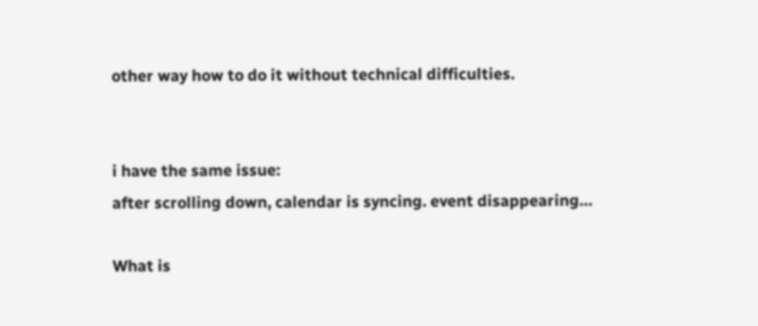other way how to do it without technical difficulties.


i have the same issue:
after scrolling down, calendar is syncing. event disappearing…

What is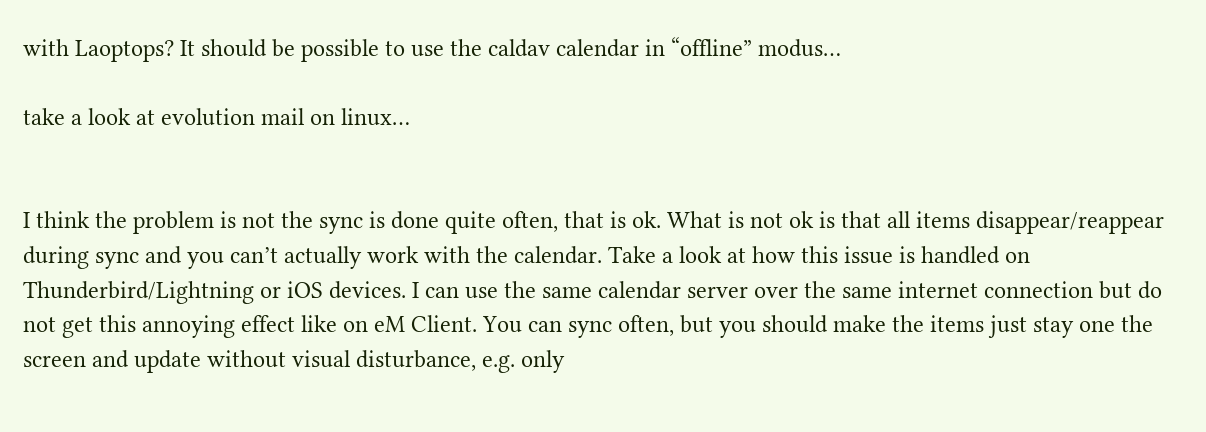with Laoptops? It should be possible to use the caldav calendar in “offline” modus…

take a look at evolution mail on linux…


I think the problem is not the sync is done quite often, that is ok. What is not ok is that all items disappear/reappear during sync and you can’t actually work with the calendar. Take a look at how this issue is handled on Thunderbird/Lightning or iOS devices. I can use the same calendar server over the same internet connection but do not get this annoying effect like on eM Client. You can sync often, but you should make the items just stay one the screen and update without visual disturbance, e.g. only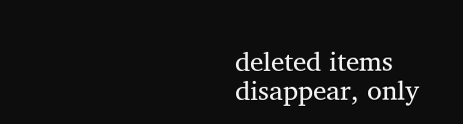deleted items disappear, only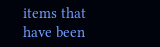items that have been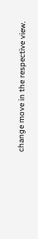change move in the respective view.